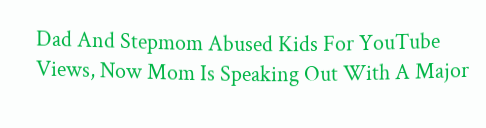Dad And Stepmom Abused Kids For YouTube Views, Now Mom Is Speaking Out With A Major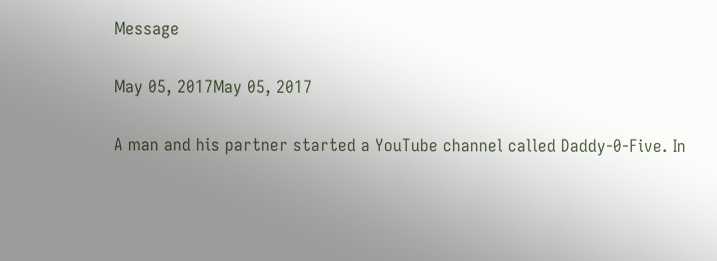Message

May 05, 2017May 05, 2017

A man and his partner started a YouTube channel called Daddy-0-Five. In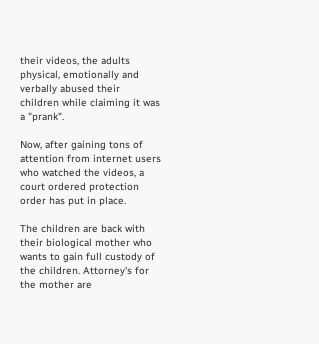their videos, the adults physical, emotionally and verbally abused their children while claiming it was a "prank".

Now, after gaining tons of attention from internet users who watched the videos, a court ordered protection order has put in place.

The children are back with their biological mother who wants to gain full custody of the children. Attorney's for the mother are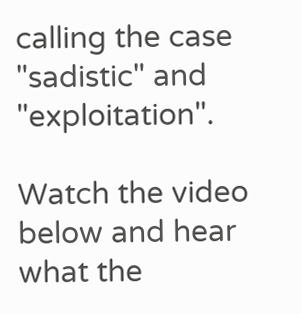calling the case "sadistic" and "exploitation".

Watch the video below and hear what the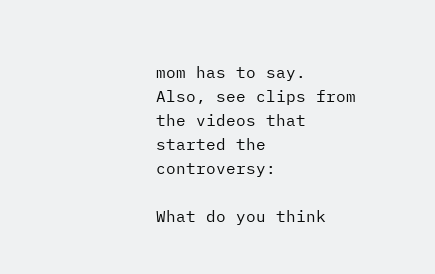mom has to say. Also, see clips from the videos that started the controversy:

What do you think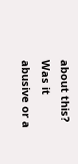about this? Was it abusive or a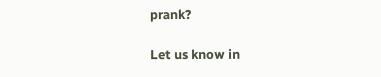prank?

Let us know in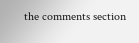the comments section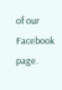of our Facebook page.